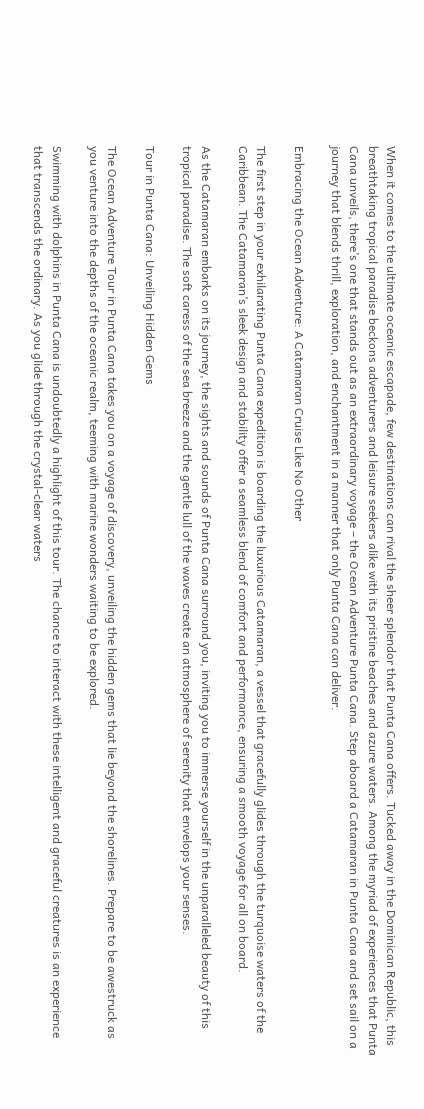When it comes to the ultimate oceanic escapade, few destinations can rival the sheer splendor that Punta Cana offers. Tucked away in the Dominican Republic, this breathtaking tropical paradise beckons adventurers and leisure seekers alike with its pristine beaches and azure waters. Among the myriad of experiences that Punta Cana unveils, there’s one that stands out as an extraordinary voyage – the Ocean Adventure Punta Cana. Step aboard a Catamaran in Punta Cana and set sail on a journey that blends thrill, exploration, and enchantment in a manner that only Punta Cana can deliver.

Embracing the Ocean Adventure: A Catamaran Cruise Like No Other

The first step in your exhilarating Punta Cana expedition is boarding the luxurious Catamaran, a vessel that gracefully glides through the turquoise waters of the Caribbean. The Catamaran’s sleek design and stability offer a seamless blend of comfort and performance, ensuring a smooth voyage for all on board.

As the Catamaran embarks on its journey, the sights and sounds of Punta Cana surround you, inviting you to immerse yourself in the unparalleled beauty of this tropical paradise. The soft caress of the sea breeze and the gentle lull of the waves create an atmosphere of serenity that envelops your senses.

Tour in Punta Cana: Unveiling Hidden Gems

The Ocean Adventure Tour in Punta Cana takes you on a voyage of discovery, unveiling the hidden gems that lie beyond the shorelines. Prepare to be awestruck as you venture into the depths of the oceanic realm, teeming with marine wonders waiting to be explored.

Swimming with dolphins in Punta Cana is undoubtedly a highlight of this tour. The chance to interact with these intelligent and graceful creatures is an experience that transcends the ordinary. As you glide through the crystal-clear waters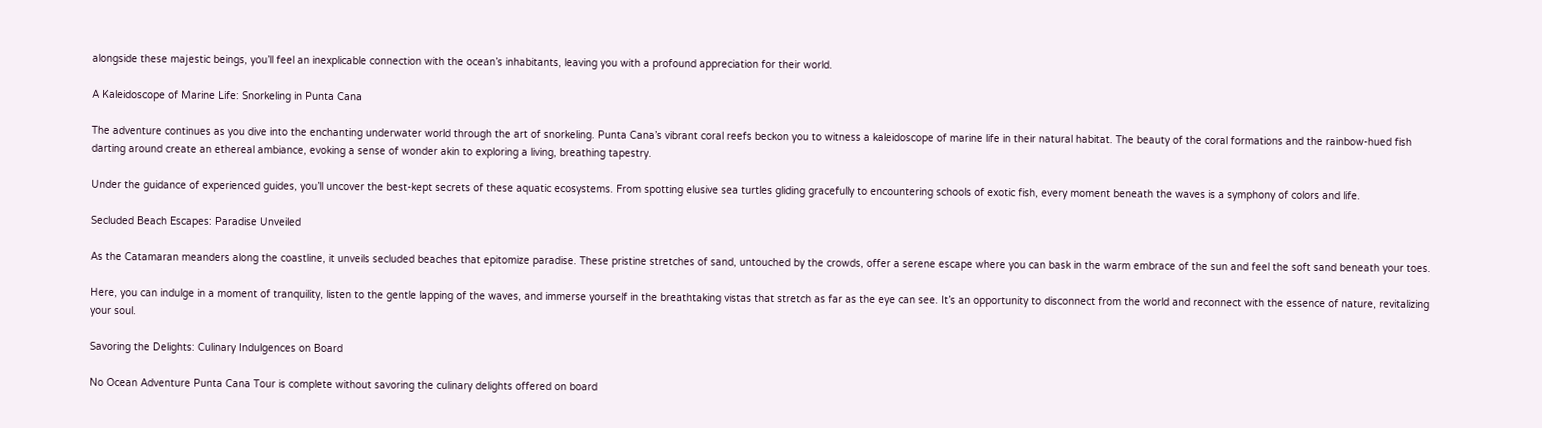alongside these majestic beings, you’ll feel an inexplicable connection with the ocean’s inhabitants, leaving you with a profound appreciation for their world.

A Kaleidoscope of Marine Life: Snorkeling in Punta Cana

The adventure continues as you dive into the enchanting underwater world through the art of snorkeling. Punta Cana’s vibrant coral reefs beckon you to witness a kaleidoscope of marine life in their natural habitat. The beauty of the coral formations and the rainbow-hued fish darting around create an ethereal ambiance, evoking a sense of wonder akin to exploring a living, breathing tapestry.

Under the guidance of experienced guides, you’ll uncover the best-kept secrets of these aquatic ecosystems. From spotting elusive sea turtles gliding gracefully to encountering schools of exotic fish, every moment beneath the waves is a symphony of colors and life.

Secluded Beach Escapes: Paradise Unveiled

As the Catamaran meanders along the coastline, it unveils secluded beaches that epitomize paradise. These pristine stretches of sand, untouched by the crowds, offer a serene escape where you can bask in the warm embrace of the sun and feel the soft sand beneath your toes.

Here, you can indulge in a moment of tranquility, listen to the gentle lapping of the waves, and immerse yourself in the breathtaking vistas that stretch as far as the eye can see. It’s an opportunity to disconnect from the world and reconnect with the essence of nature, revitalizing your soul.

Savoring the Delights: Culinary Indulgences on Board

No Ocean Adventure Punta Cana Tour is complete without savoring the culinary delights offered on board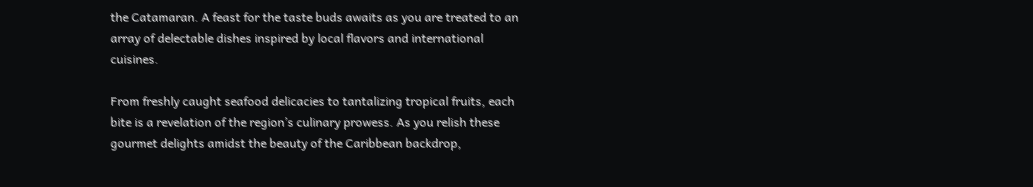the Catamaran. A feast for the taste buds awaits as you are treated to an array of delectable dishes inspired by local flavors and international cuisines.

From freshly caught seafood delicacies to tantalizing tropical fruits, each bite is a revelation of the region’s culinary prowess. As you relish these gourmet delights amidst the beauty of the Caribbean backdrop,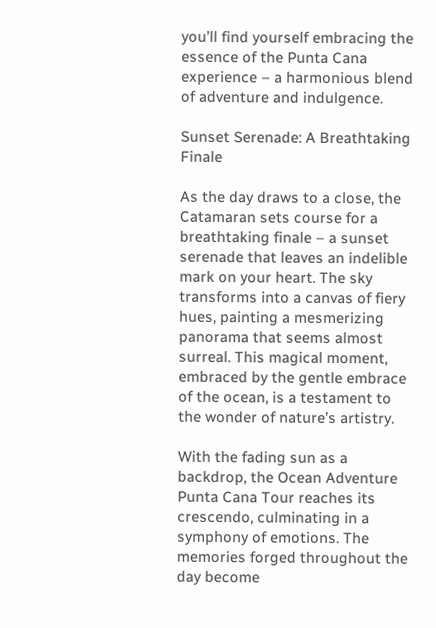you’ll find yourself embracing the essence of the Punta Cana experience – a harmonious blend of adventure and indulgence.

Sunset Serenade: A Breathtaking Finale

As the day draws to a close, the Catamaran sets course for a breathtaking finale – a sunset serenade that leaves an indelible mark on your heart. The sky transforms into a canvas of fiery hues, painting a mesmerizing panorama that seems almost surreal. This magical moment, embraced by the gentle embrace of the ocean, is a testament to the wonder of nature’s artistry.

With the fading sun as a backdrop, the Ocean Adventure Punta Cana Tour reaches its crescendo, culminating in a symphony of emotions. The memories forged throughout the day become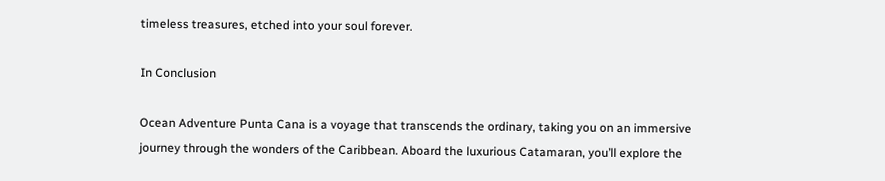timeless treasures, etched into your soul forever.

In Conclusion

Ocean Adventure Punta Cana is a voyage that transcends the ordinary, taking you on an immersive journey through the wonders of the Caribbean. Aboard the luxurious Catamaran, you’ll explore the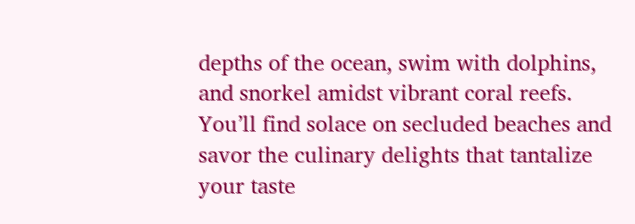depths of the ocean, swim with dolphins, and snorkel amidst vibrant coral reefs. You’ll find solace on secluded beaches and savor the culinary delights that tantalize your taste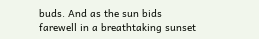buds. And as the sun bids farewell in a breathtaking sunset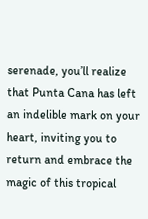serenade, you’ll realize that Punta Cana has left an indelible mark on your heart, inviting you to return and embrace the magic of this tropical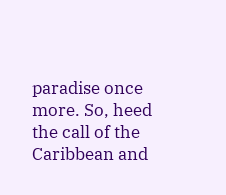paradise once more. So, heed the call of the Caribbean and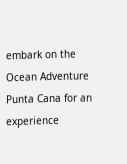embark on the Ocean Adventure Punta Cana for an experience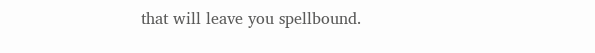that will leave you spellbound.